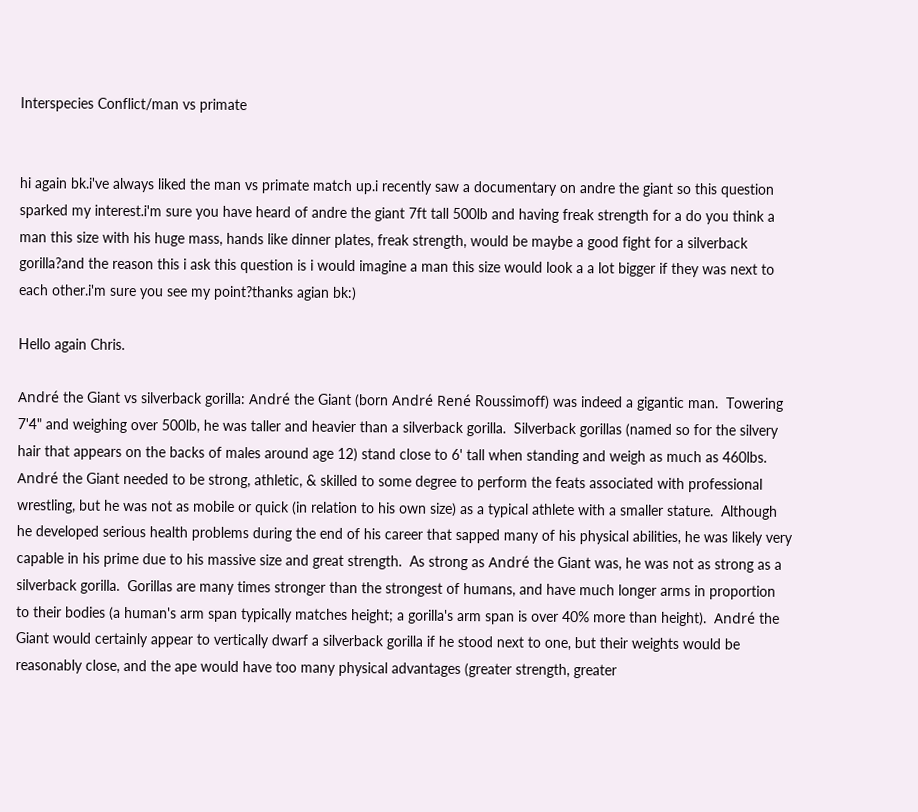Interspecies Conflict/man vs primate


hi again bk.i've always liked the man vs primate match up.i recently saw a documentary on andre the giant so this question sparked my interest.i'm sure you have heard of andre the giant 7ft tall 500lb and having freak strength for a do you think a man this size with his huge mass, hands like dinner plates, freak strength, would be maybe a good fight for a silverback gorilla?and the reason this i ask this question is i would imagine a man this size would look a a lot bigger if they was next to each other.i'm sure you see my point?thanks agian bk:)

Hello again Chris.

André the Giant vs silverback gorilla: André the Giant (born André René Roussimoff) was indeed a gigantic man.  Towering 7'4" and weighing over 500lb, he was taller and heavier than a silverback gorilla.  Silverback gorillas (named so for the silvery hair that appears on the backs of males around age 12) stand close to 6' tall when standing and weigh as much as 460lbs.  André the Giant needed to be strong, athletic, & skilled to some degree to perform the feats associated with professional wrestling, but he was not as mobile or quick (in relation to his own size) as a typical athlete with a smaller stature.  Although he developed serious health problems during the end of his career that sapped many of his physical abilities, he was likely very capable in his prime due to his massive size and great strength.  As strong as André the Giant was, he was not as strong as a silverback gorilla.  Gorillas are many times stronger than the strongest of humans, and have much longer arms in proportion to their bodies (a human's arm span typically matches height; a gorilla's arm span is over 40% more than height).  André the Giant would certainly appear to vertically dwarf a silverback gorilla if he stood next to one, but their weights would be reasonably close, and the ape would have too many physical advantages (greater strength, greater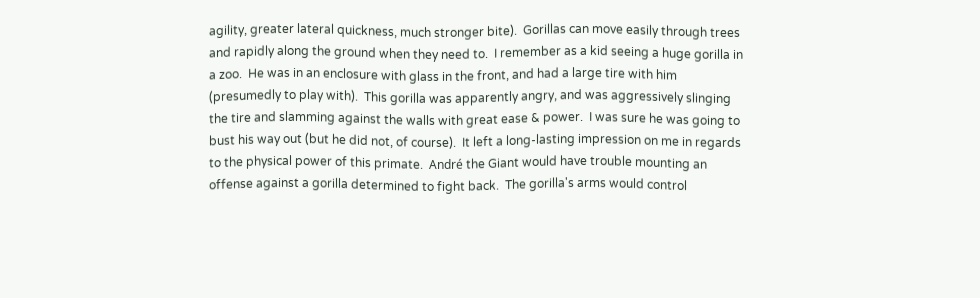agility, greater lateral quickness, much stronger bite).  Gorillas can move easily through trees and rapidly along the ground when they need to.  I remember as a kid seeing a huge gorilla in a zoo.  He was in an enclosure with glass in the front, and had a large tire with him (presumedly to play with).  This gorilla was apparently angry, and was aggressively slinging the tire and slamming against the walls with great ease & power.  I was sure he was going to bust his way out (but he did not, of course).  It left a long-lasting impression on me in regards to the physical power of this primate.  André the Giant would have trouble mounting an offense against a gorilla determined to fight back.  The gorilla's arms would control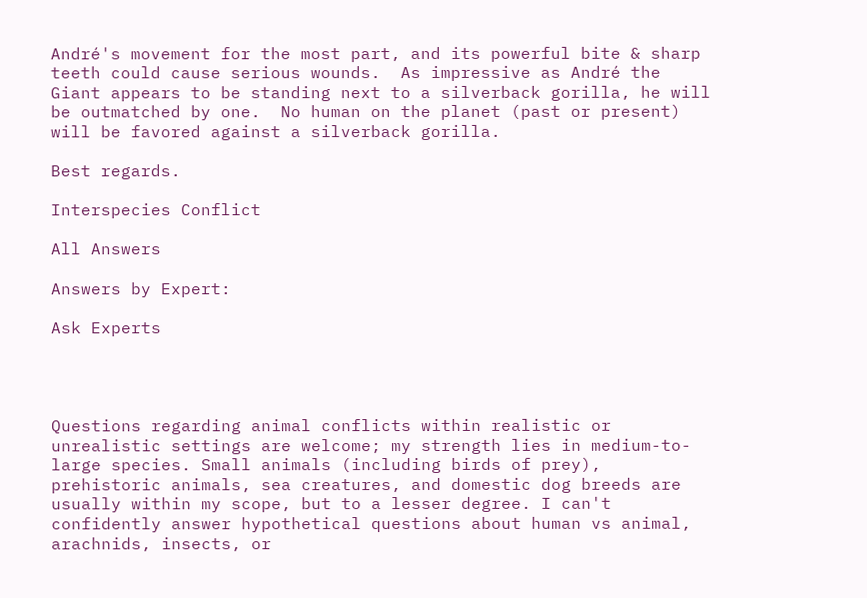André's movement for the most part, and its powerful bite & sharp teeth could cause serious wounds.  As impressive as André the Giant appears to be standing next to a silverback gorilla, he will be outmatched by one.  No human on the planet (past or present) will be favored against a silverback gorilla.

Best regards.

Interspecies Conflict

All Answers

Answers by Expert:

Ask Experts




Questions regarding animal conflicts within realistic or unrealistic settings are welcome; my strength lies in medium-to-large species. Small animals (including birds of prey), prehistoric animals, sea creatures, and domestic dog breeds are usually within my scope, but to a lesser degree. I can't confidently answer hypothetical questions about human vs animal, arachnids, insects, or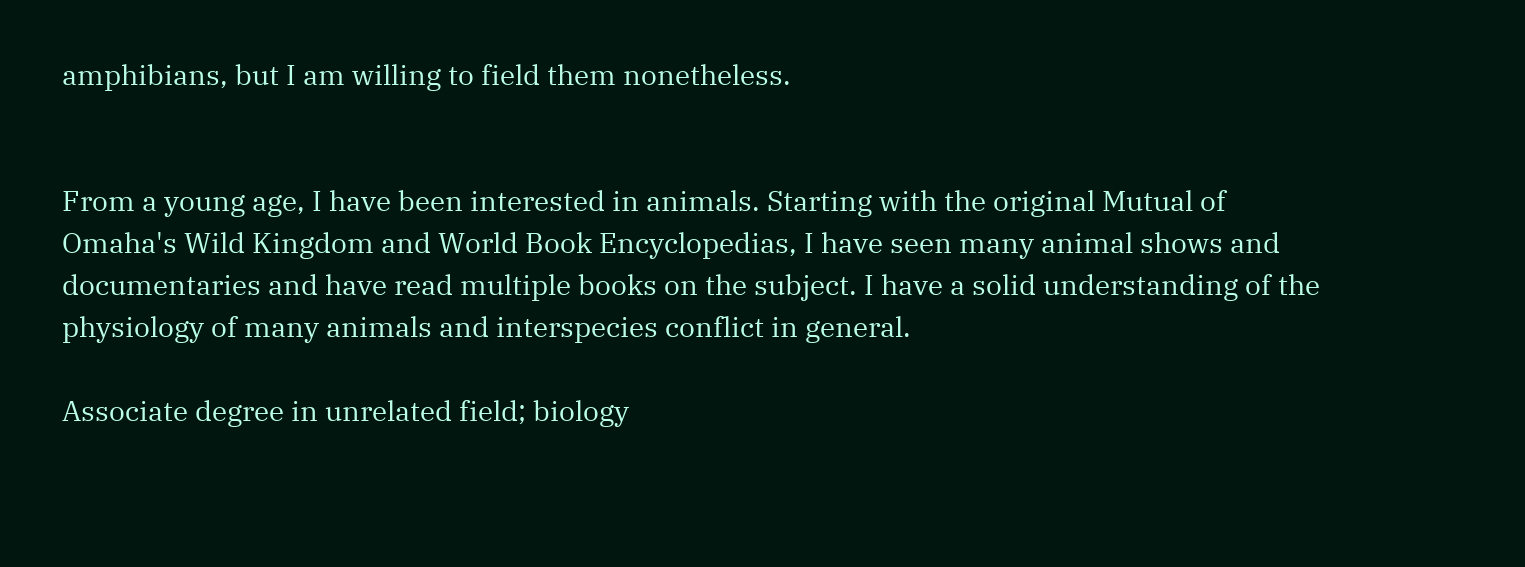amphibians, but I am willing to field them nonetheless.


From a young age, I have been interested in animals. Starting with the original Mutual of Omaha's Wild Kingdom and World Book Encyclopedias, I have seen many animal shows and documentaries and have read multiple books on the subject. I have a solid understanding of the physiology of many animals and interspecies conflict in general.

Associate degree in unrelated field; biology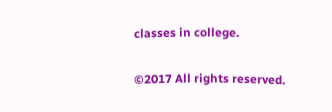classes in college.

©2017 All rights reserved.